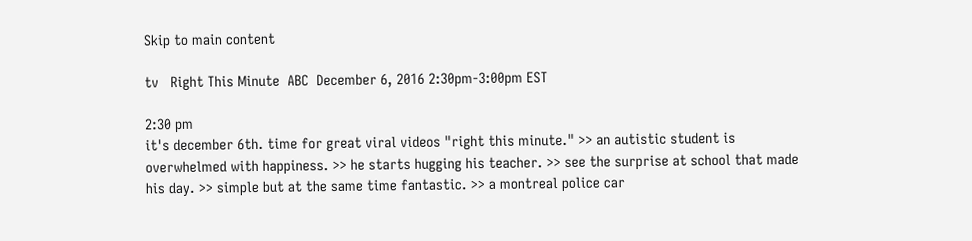Skip to main content

tv   Right This Minute  ABC  December 6, 2016 2:30pm-3:00pm EST

2:30 pm
it's december 6th. time for great viral videos "right this minute." >> an autistic student is overwhelmed with happiness. >> he starts hugging his teacher. >> see the surprise at school that made his day. >> simple but at the same time fantastic. >> a montreal police car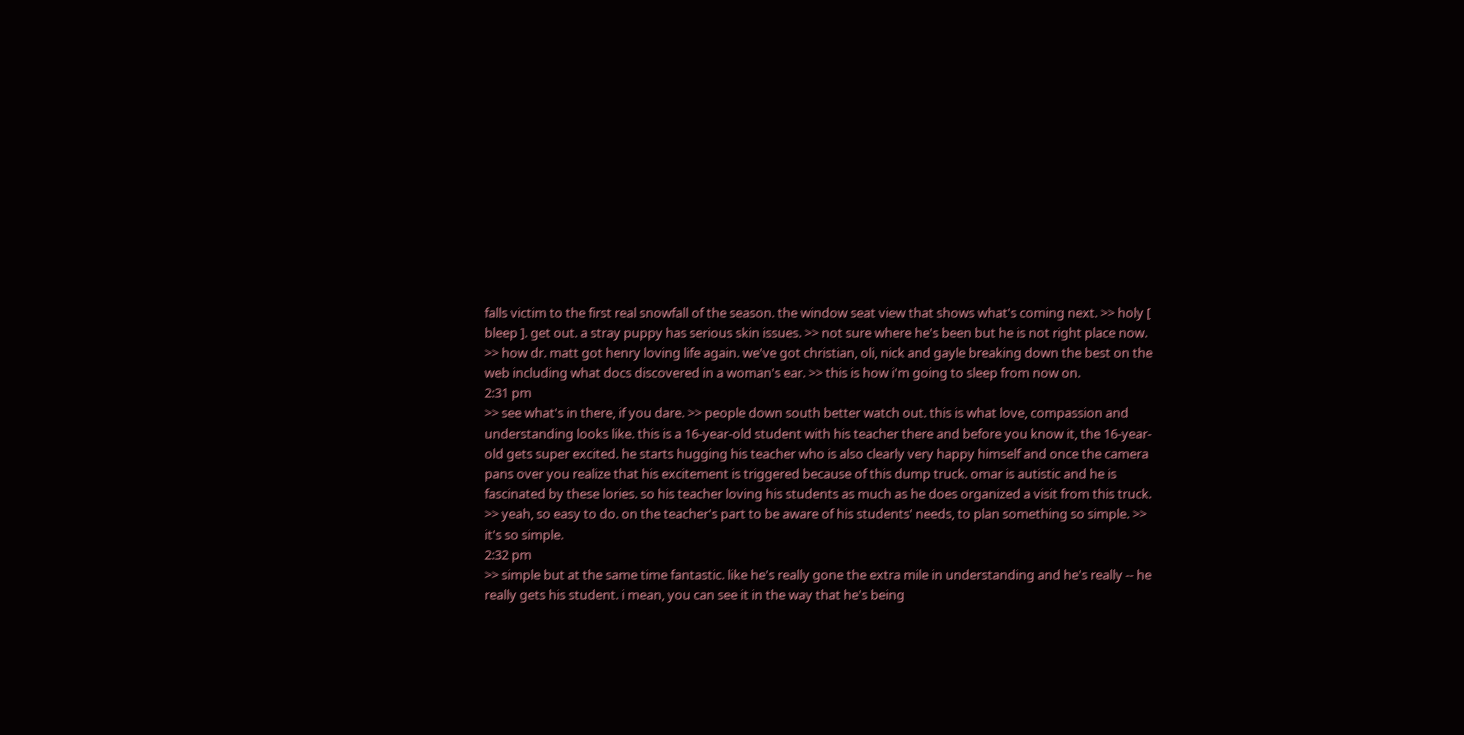falls victim to the first real snowfall of the season. the window seat view that shows what's coming next. >> holy [ bleep ]. get out. a stray puppy has serious skin issues. >> not sure where he's been but he is not right place now. >> how dr. matt got henry loving life again. we've got christian, oli, nick and gayle breaking down the best on the web including what docs discovered in a woman's ear. >> this is how i'm going to sleep from now on.
2:31 pm
>> see what's in there, if you dare. >> people down south better watch out. this is what love, compassion and understanding looks like. this is a 16-year-old student with his teacher there and before you know it, the 16-year-old gets super excited. he starts hugging his teacher who is also clearly very happy himself and once the camera pans over you realize that his excitement is triggered because of this dump truck. omar is autistic and he is fascinated by these lories. so his teacher loving his students as much as he does organized a visit from this truck. >> yeah, so easy to do. on the teacher's part to be aware of his students' needs, to plan something so simple. >> it's so simple.
2:32 pm
>> simple but at the same time fantastic. like he's really gone the extra mile in understanding and he's really -- he really gets his student. i mean, you can see it in the way that he's being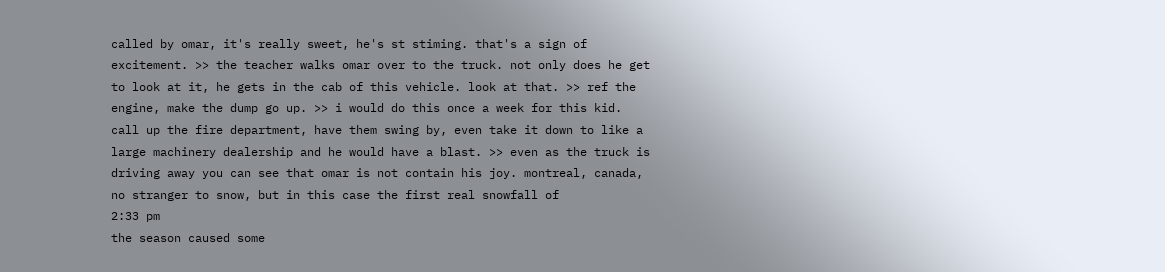called by omar, it's really sweet, he's st stiming. that's a sign of excitement. >> the teacher walks omar over to the truck. not only does he get to look at it, he gets in the cab of this vehicle. look at that. >> ref the engine, make the dump go up. >> i would do this once a week for this kid. call up the fire department, have them swing by, even take it down to like a large machinery dealership and he would have a blast. >> even as the truck is driving away you can see that omar is not contain his joy. montreal, canada, no stranger to snow, but in this case the first real snowfall of
2:33 pm
the season caused some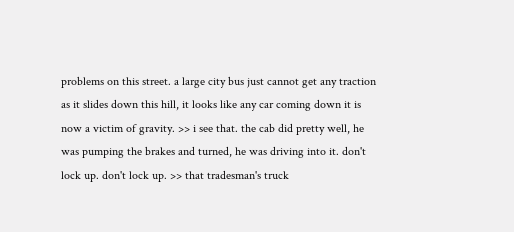problems on this street. a large city bus just cannot get any traction as it slides down this hill, it looks like any car coming down it is now a victim of gravity. >> i see that. the cab did pretty well, he was pumping the brakes and turned, he was driving into it. don't lock up. don't lock up. >> that tradesman's truck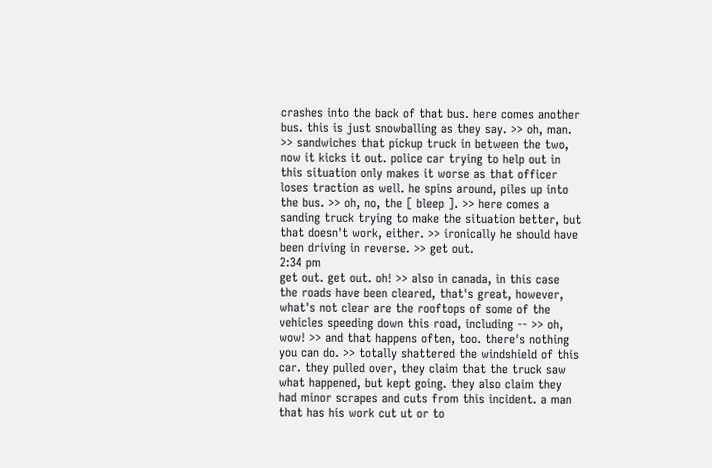crashes into the back of that bus. here comes another bus. this is just snowballing as they say. >> oh, man. >> sandwiches that pickup truck in between the two, now it kicks it out. police car trying to help out in this situation only makes it worse as that officer loses traction as well. he spins around, piles up into the bus. >> oh, no, the [ bleep ]. >> here comes a sanding truck trying to make the situation better, but that doesn't work, either. >> ironically he should have been driving in reverse. >> get out.
2:34 pm
get out. get out. oh! >> also in canada, in this case the roads have been cleared, that's great, however, what's not clear are the rooftops of some of the vehicles speeding down this road, including -- >> oh, wow! >> and that happens often, too. there's nothing you can do. >> totally shattered the windshield of this car. they pulled over, they claim that the truck saw what happened, but kept going. they also claim they had minor scrapes and cuts from this incident. a man that has his work cut ut or to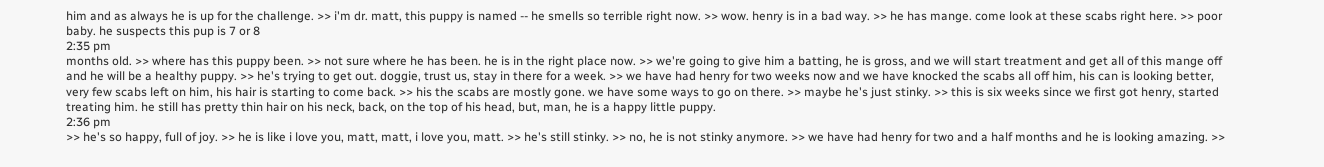him and as always he is up for the challenge. >> i'm dr. matt, this puppy is named -- he smells so terrible right now. >> wow. henry is in a bad way. >> he has mange. come look at these scabs right here. >> poor baby. he suspects this pup is 7 or 8
2:35 pm
months old. >> where has this puppy been. >> not sure where he has been. he is in the right place now. >> we're going to give him a batting, he is gross, and we will start treatment and get all of this mange off and he will be a healthy puppy. >> he's trying to get out. doggie, trust us, stay in there for a week. >> we have had henry for two weeks now and we have knocked the scabs all off him, his can is looking better, very few scabs left on him, his hair is starting to come back. >> his the scabs are mostly gone. we have some ways to go on there. >> maybe he's just stinky. >> this is six weeks since we first got henry, started treating him. he still has pretty thin hair on his neck, back, on the top of his head, but, man, he is a happy little puppy.
2:36 pm
>> he's so happy, full of joy. >> he is like i love you, matt, matt, i love you, matt. >> he's still stinky. >> no, he is not stinky anymore. >> we have had henry for two and a half months and he is looking amazing. >>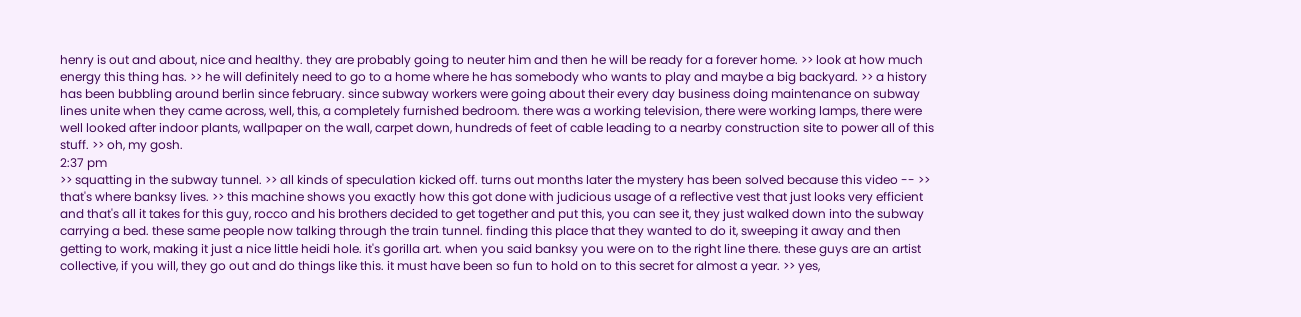henry is out and about, nice and healthy. they are probably going to neuter him and then he will be ready for a forever home. >> look at how much energy this thing has. >> he will definitely need to go to a home where he has somebody who wants to play and maybe a big backyard. >> a history has been bubbling around berlin since february. since subway workers were going about their every day business doing maintenance on subway lines unite when they came across, well, this, a completely furnished bedroom. there was a working television, there were working lamps, there were well looked after indoor plants, wallpaper on the wall, carpet down, hundreds of feet of cable leading to a nearby construction site to power all of this stuff. >> oh, my gosh.
2:37 pm
>> squatting in the subway tunnel. >> all kinds of speculation kicked off. turns out months later the mystery has been solved because this video -- >> that's where banksy lives. >> this machine shows you exactly how this got done with judicious usage of a reflective vest that just looks very efficient and that's all it takes for this guy, rocco and his brothers decided to get together and put this, you can see it, they just walked down into the subway carrying a bed. these same people now talking through the train tunnel. finding this place that they wanted to do it, sweeping it away and then getting to work, making it just a nice little heidi hole. it's gorilla art. when you said banksy you were on to the right line there. these guys are an artist collective, if you will, they go out and do things like this. it must have been so fun to hold on to this secret for almost a year. >> yes,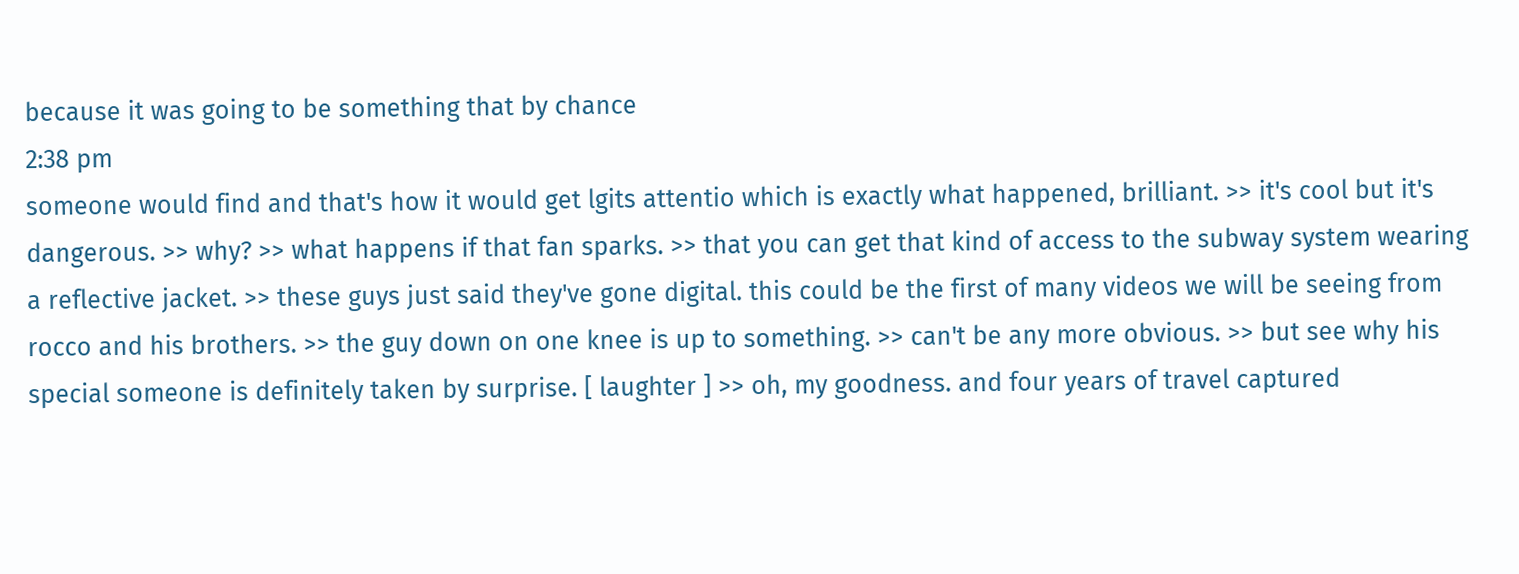because it was going to be something that by chance
2:38 pm
someone would find and that's how it would get lgits attentio which is exactly what happened, brilliant. >> it's cool but it's dangerous. >> why? >> what happens if that fan sparks. >> that you can get that kind of access to the subway system wearing a reflective jacket. >> these guys just said they've gone digital. this could be the first of many videos we will be seeing from rocco and his brothers. >> the guy down on one knee is up to something. >> can't be any more obvious. >> but see why his special someone is definitely taken by surprise. [ laughter ] >> oh, my goodness. and four years of travel captured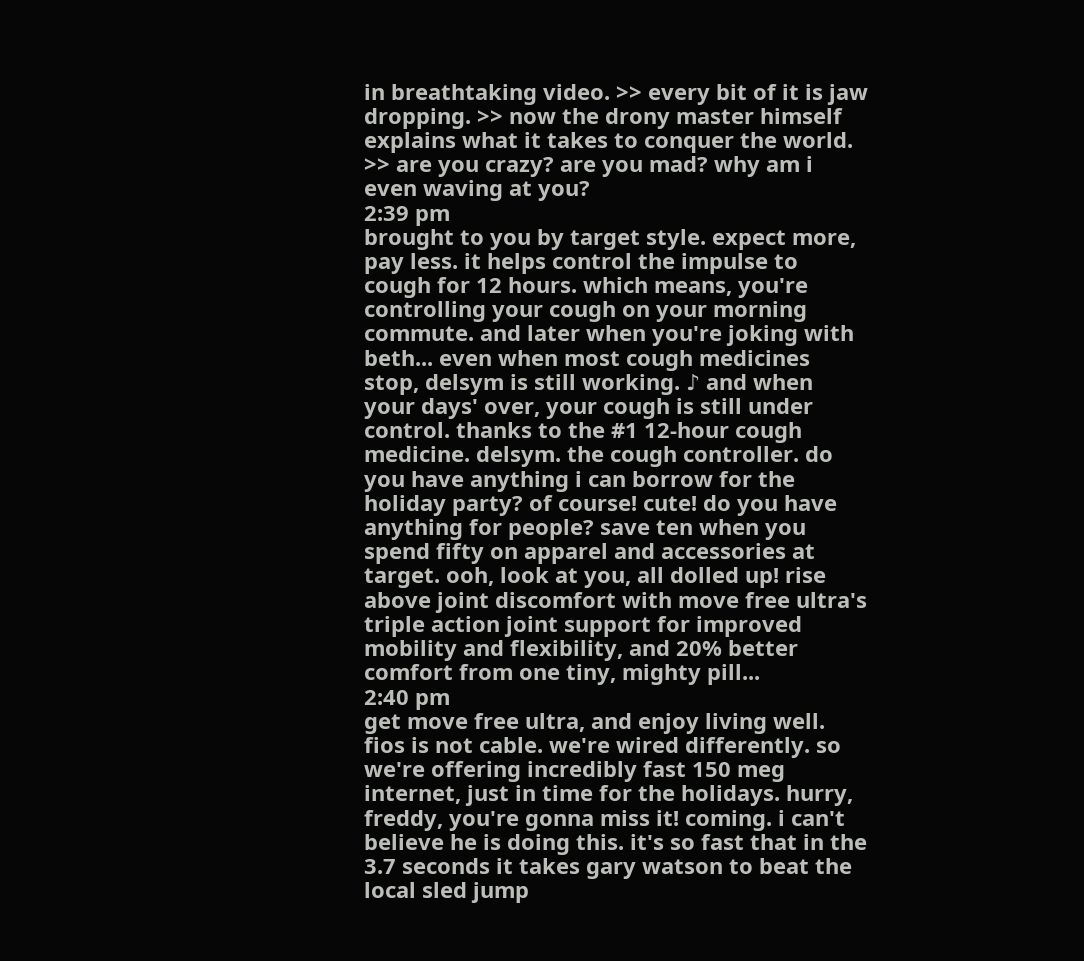in breathtaking video. >> every bit of it is jaw dropping. >> now the drony master himself explains what it takes to conquer the world. >> are you crazy? are you mad? why am i even waving at you?
2:39 pm
brought to you by target style. expect more, pay less. it helps control the impulse to cough for 12 hours. which means, you're controlling your cough on your morning commute. and later when you're joking with beth... even when most cough medicines stop, delsym is still working. ♪ and when your days' over, your cough is still under control. thanks to the #1 12-hour cough medicine. delsym. the cough controller. do you have anything i can borrow for the holiday party? of course! cute! do you have anything for people? save ten when you spend fifty on apparel and accessories at target. ooh, look at you, all dolled up! rise above joint discomfort with move free ultra's triple action joint support for improved mobility and flexibility, and 20% better comfort from one tiny, mighty pill...
2:40 pm
get move free ultra, and enjoy living well. fios is not cable. we're wired differently. so we're offering incredibly fast 150 meg internet, just in time for the holidays. hurry, freddy, you're gonna miss it! coming. i can't believe he is doing this. it's so fast that in the 3.7 seconds it takes gary watson to beat the local sled jump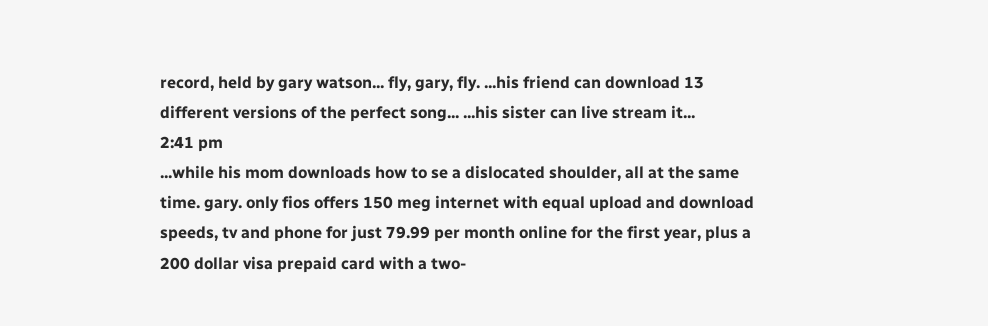record, held by gary watson... fly, gary, fly. ...his friend can download 13 different versions of the perfect song... ...his sister can live stream it...
2:41 pm
...while his mom downloads how to se a dislocated shoulder, all at the same time. gary. only fios offers 150 meg internet with equal upload and download speeds, tv and phone for just 79.99 per month online for the first year, plus a 200 dollar visa prepaid card with a two-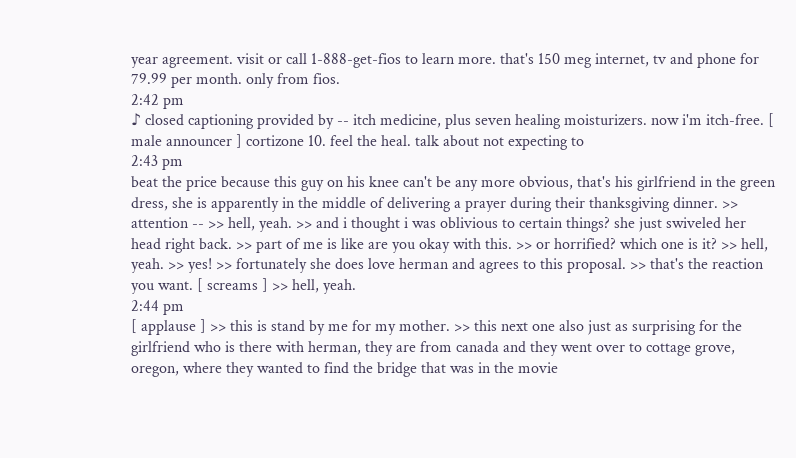year agreement. visit or call 1-888-get-fios to learn more. that's 150 meg internet, tv and phone for 79.99 per month. only from fios.
2:42 pm
♪ closed captioning provided by -- itch medicine, plus seven healing moisturizers. now i'm itch-free. [ male announcer ] cortizone 10. feel the heal. talk about not expecting to
2:43 pm
beat the price because this guy on his knee can't be any more obvious, that's his girlfriend in the green dress, she is apparently in the middle of delivering a prayer during their thanksgiving dinner. >> attention -- >> hell, yeah. >> and i thought i was oblivious to certain things? she just swiveled her head right back. >> part of me is like are you okay with this. >> or horrified? which one is it? >> hell, yeah. >> yes! >> fortunately she does love herman and agrees to this proposal. >> that's the reaction you want. [ screams ] >> hell, yeah.
2:44 pm
[ applause ] >> this is stand by me for my mother. >> this next one also just as surprising for the girlfriend who is there with herman, they are from canada and they went over to cottage grove, oregon, where they wanted to find the bridge that was in the movie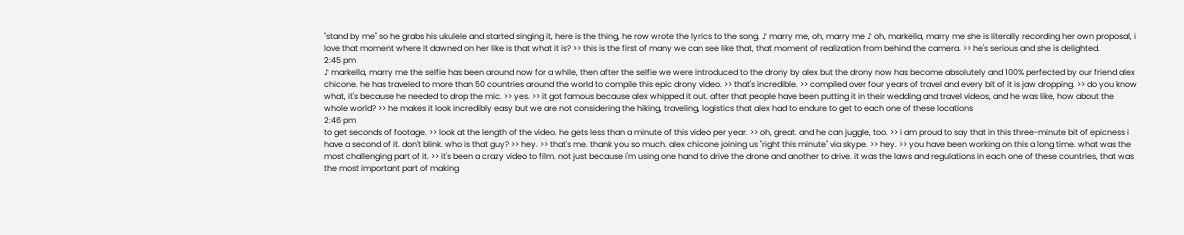"stand by me" so he grabs his ukulele and started singing it, here is the thing, he row wrote the lyrics to the song. ♪ marry me, oh, marry me ♪ oh, markella, marry me she is literally recording her own proposal, i love that moment where it dawned on her like is that what it is? >> this is the first of many we can see like that, that moment of realization from behind the camera. >> he's serious and she is delighted.
2:45 pm
♪ markella, marry me the selfie has been around now for a while, then after the selfie we were introduced to the drony by alex but the drony now has become absolutely and 100% perfected by our friend alex chicone. he has traveled to more than 50 countries around the world to compile this epic drony video. >> that's incredible. >> compiled over four years of travel and every bit of it is jaw dropping. >> do you know what, it's because he needed to drop the mic. >> yes. >> it got famous because alex whipped it out. after that people have been putting it in their wedding and travel videos, and he was like, how about the whole world? >> he makes it look incredibly easy but we are not considering the hiking, traveling, logistics that alex had to endure to get to each one of these locations
2:46 pm
to get seconds of footage. >> look at the length of the video. he gets less than a minute of this video per year. >> oh, great. and he can juggle, too. >> i am proud to say that in this three-minute bit of epicness i have a second of it. don't blink. who is that guy? >> hey. >> that's me. thank you so much. alex chicone joining us "right this minute" via skype. >> hey. >> you have been working on this a long time. what was the most challenging part of it. >> it's been a crazy video to film. not just because i'm using one hand to drive the drone and another to drive. it was the laws and regulations in each one of these countries, that was the most important part of making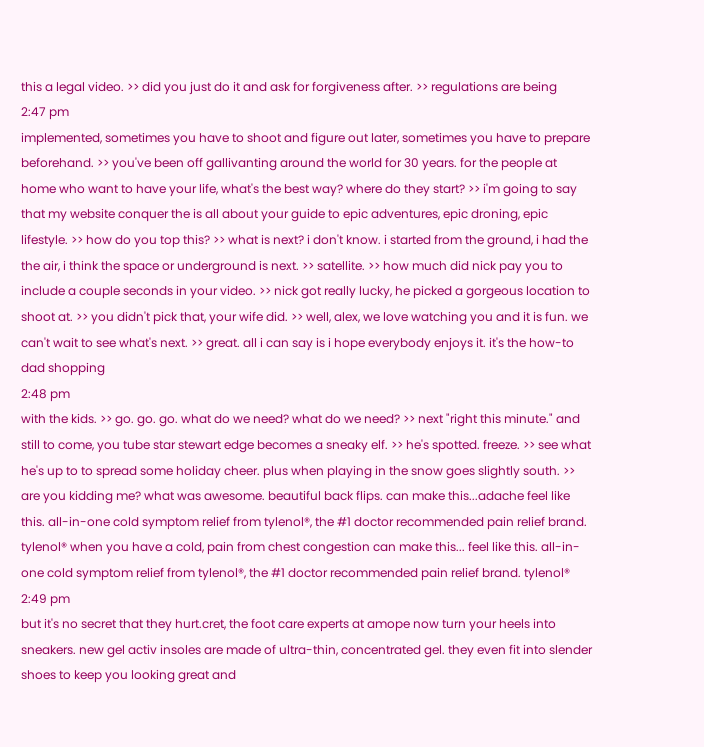this a legal video. >> did you just do it and ask for forgiveness after. >> regulations are being
2:47 pm
implemented, sometimes you have to shoot and figure out later, sometimes you have to prepare beforehand. >> you've been off gallivanting around the world for 30 years. for the people at home who want to have your life, what's the best way? where do they start? >> i'm going to say that my website conquer the is all about your guide to epic adventures, epic droning, epic lifestyle. >> how do you top this? >> what is next? i don't know. i started from the ground, i had the the air, i think the space or underground is next. >> satellite. >> how much did nick pay you to include a couple seconds in your video. >> nick got really lucky, he picked a gorgeous location to shoot at. >> you didn't pick that, your wife did. >> well, alex, we love watching you and it is fun. we can't wait to see what's next. >> great. all i can say is i hope everybody enjoys it. it's the how-to dad shopping
2:48 pm
with the kids. >> go. go. go. what do we need? what do we need? >> next "right this minute." and still to come, you tube star stewart edge becomes a sneaky elf. >> he's spotted. freeze. >> see what he's up to to spread some holiday cheer. plus when playing in the snow goes slightly south. >> are you kidding me? what was awesome. beautiful back flips. can make this...adache feel like this. all-in-one cold symptom relief from tylenol®, the #1 doctor recommended pain relief brand. tylenol® when you have a cold, pain from chest congestion can make this... feel like this. all-in-one cold symptom relief from tylenol®, the #1 doctor recommended pain relief brand. tylenol®
2:49 pm
but it's no secret that they hurt.cret, the foot care experts at amope now turn your heels into sneakers. new gel activ insoles are made of ultra-thin, concentrated gel. they even fit into slender shoes to keep you looking great and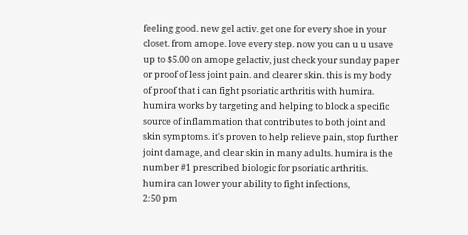feeling good. new gel activ. get one for every shoe in your closet. from amope. love every step. now you can u u usave up to $5.00 on amope gelactiv, just check your sunday paper or proof of less joint pain. and clearer skin. this is my body of proof that i can fight psoriatic arthritis with humira. humira works by targeting and helping to block a specific source of inflammation that contributes to both joint and skin symptoms. it's proven to help relieve pain, stop further joint damage, and clear skin in many adults. humira is the number #1 prescribed biologic for psoriatic arthritis. humira can lower your ability to fight infections,
2:50 pm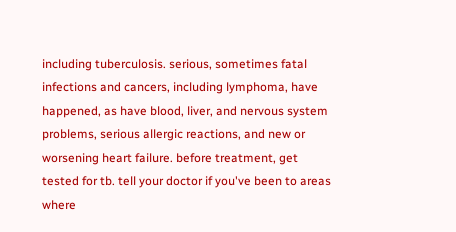including tuberculosis. serious, sometimes fatal infections and cancers, including lymphoma, have happened, as have blood, liver, and nervous system problems, serious allergic reactions, and new or worsening heart failure. before treatment, get tested for tb. tell your doctor if you've been to areas where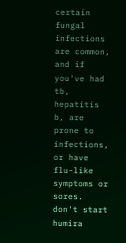certain fungal infections are common, and if you've had tb, hepatitis b, are prone to infections, or have flu-like symptoms or sores. don't start humira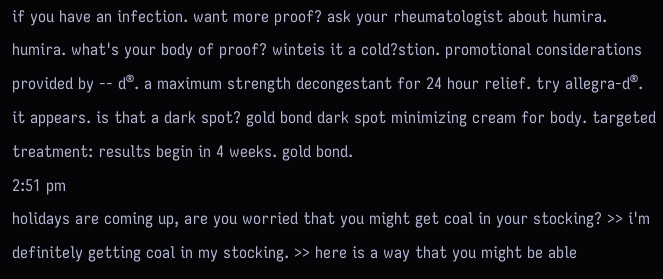if you have an infection. want more proof? ask your rheumatologist about humira. humira. what's your body of proof? winteis it a cold?stion. promotional considerations provided by -- d®. a maximum strength decongestant for 24 hour relief. try allegra-d®. it appears. is that a dark spot? gold bond dark spot minimizing cream for body. targeted treatment: results begin in 4 weeks. gold bond.
2:51 pm
holidays are coming up, are you worried that you might get coal in your stocking? >> i'm definitely getting coal in my stocking. >> here is a way that you might be able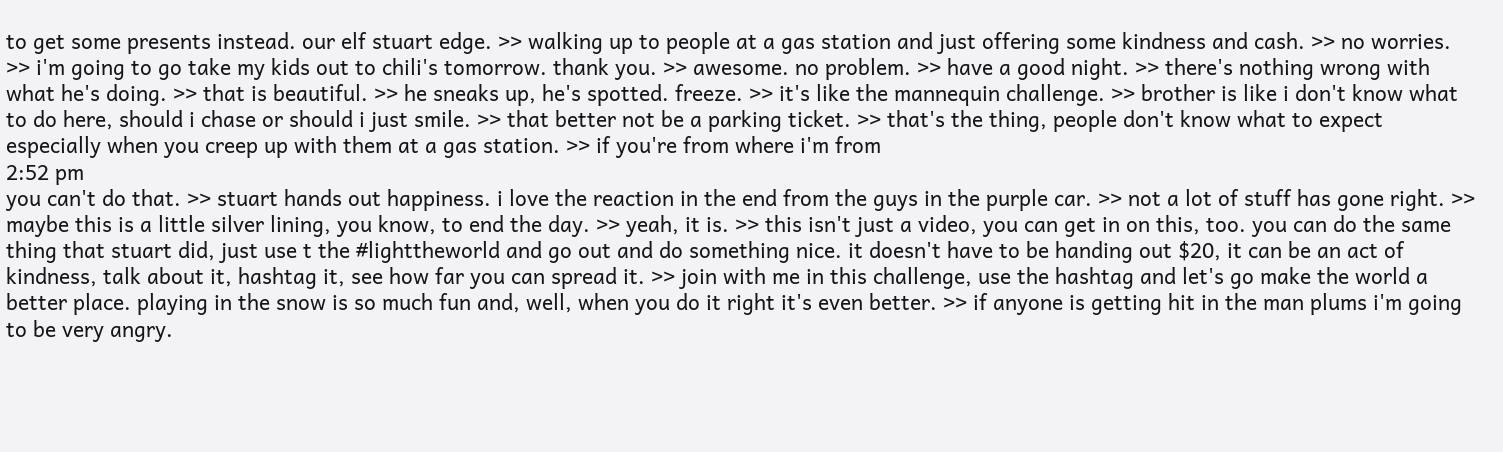to get some presents instead. our elf stuart edge. >> walking up to people at a gas station and just offering some kindness and cash. >> no worries. >> i'm going to go take my kids out to chili's tomorrow. thank you. >> awesome. no problem. >> have a good night. >> there's nothing wrong with what he's doing. >> that is beautiful. >> he sneaks up, he's spotted. freeze. >> it's like the mannequin challenge. >> brother is like i don't know what to do here, should i chase or should i just smile. >> that better not be a parking ticket. >> that's the thing, people don't know what to expect especially when you creep up with them at a gas station. >> if you're from where i'm from
2:52 pm
you can't do that. >> stuart hands out happiness. i love the reaction in the end from the guys in the purple car. >> not a lot of stuff has gone right. >> maybe this is a little silver lining, you know, to end the day. >> yeah, it is. >> this isn't just a video, you can get in on this, too. you can do the same thing that stuart did, just use t the #lighttheworld and go out and do something nice. it doesn't have to be handing out $20, it can be an act of kindness, talk about it, hashtag it, see how far you can spread it. >> join with me in this challenge, use the hashtag and let's go make the world a better place. playing in the snow is so much fun and, well, when you do it right it's even better. >> if anyone is getting hit in the man plums i'm going to be very angry.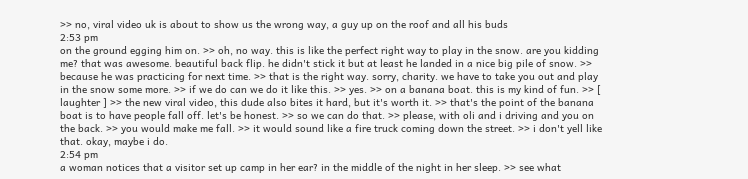>> no, viral video uk is about to show us the wrong way, a guy up on the roof and all his buds
2:53 pm
on the ground egging him on. >> oh, no way. this is like the perfect right way to play in the snow. are you kidding me? that was awesome. beautiful back flip. he didn't stick it but at least he landed in a nice big pile of snow. >> because he was practicing for next time. >> that is the right way. sorry, charity. we have to take you out and play in the snow some more. >> if we do can we do it like this. >> yes. >> on a banana boat. this is my kind of fun. >> [ laughter ] >> the new viral video, this dude also bites it hard, but it's worth it. >> that's the point of the banana boat is to have people fall off. let's be honest. >> so we can do that. >> please, with oli and i driving and you on the back. >> you would make me fall. >> it would sound like a fire truck coming down the street. >> i don't yell like that. okay, maybe i do.
2:54 pm
a woman notices that a visitor set up camp in her ear? in the middle of the night in her sleep. >> see what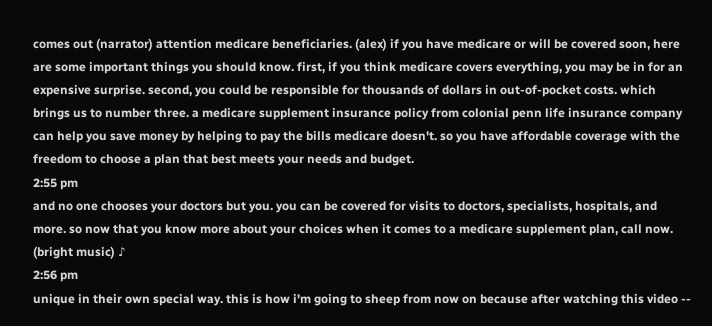comes out (narrator) attention medicare beneficiaries. (alex) if you have medicare or will be covered soon, here are some important things you should know. first, if you think medicare covers everything, you may be in for an expensive surprise. second, you could be responsible for thousands of dollars in out-of-pocket costs. which brings us to number three. a medicare supplement insurance policy from colonial penn life insurance company can help you save money by helping to pay the bills medicare doesn't. so you have affordable coverage with the freedom to choose a plan that best meets your needs and budget.
2:55 pm
and no one chooses your doctors but you. you can be covered for visits to doctors, specialists, hospitals, and more. so now that you know more about your choices when it comes to a medicare supplement plan, call now. (bright music) ♪
2:56 pm
unique in their own special way. this is how i'm going to sheep from now on because after watching this video --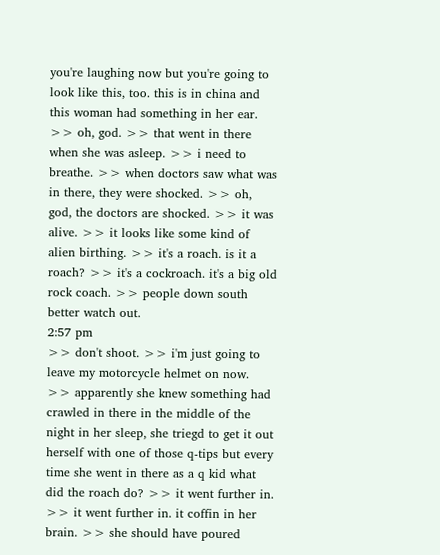you're laughing now but you're going to look like this, too. this is in china and this woman had something in her ear. >> oh, god. >> that went in there when she was asleep. >> i need to breathe. >> when doctors saw what was in there, they were shocked. >> oh, god, the doctors are shocked. >> it was alive. >> it looks like some kind of alien birthing. >> it's a roach. is it a roach? >> it's a cockroach. it's a big old rock coach. >> people down south better watch out.
2:57 pm
>> don't shoot. >> i'm just going to leave my motorcycle helmet on now. >> apparently she knew something had crawled in there in the middle of the night in her sleep, she triegd to get it out herself with one of those q-tips but every time she went in there as a q kid what did the roach do? >> it went further in. >> it went further in. it coffin in her brain. >> she should have poured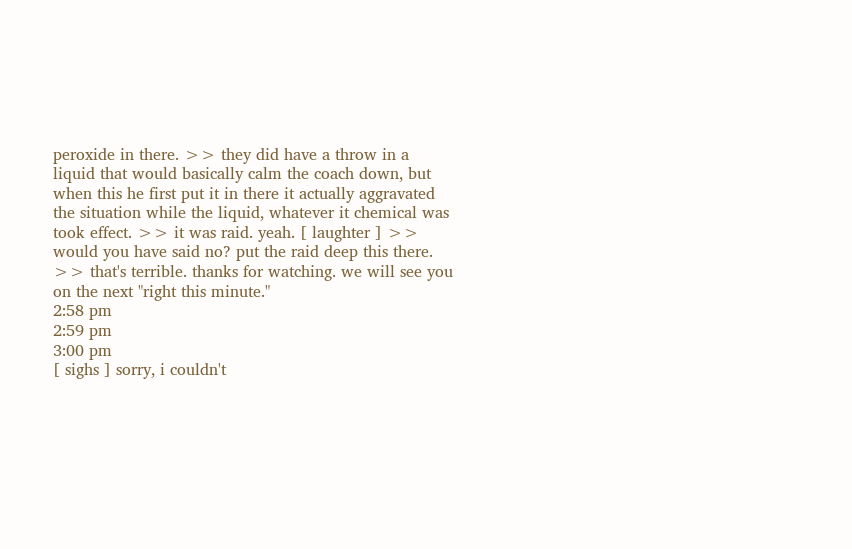peroxide in there. >> they did have a throw in a liquid that would basically calm the coach down, but when this he first put it in there it actually aggravated the situation while the liquid, whatever it chemical was took effect. >> it was raid. yeah. [ laughter ] >> would you have said no? put the raid deep this there. >> that's terrible. thanks for watching. we will see you on the next "right this minute."
2:58 pm
2:59 pm
3:00 pm
[ sighs ] sorry, i couldn't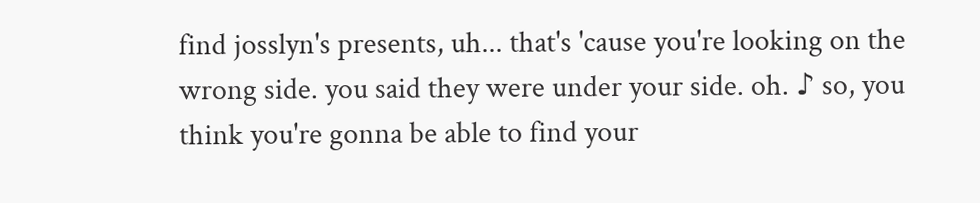find josslyn's presents, uh... that's 'cause you're looking on the wrong side. you said they were under your side. oh. ♪ so, you think you're gonna be able to find your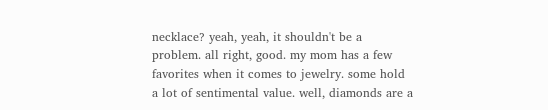necklace? yeah, yeah, it shouldn't be a problem. all right, good. my mom has a few favorites when it comes to jewelry. some hold a lot of sentimental value. well, diamonds are a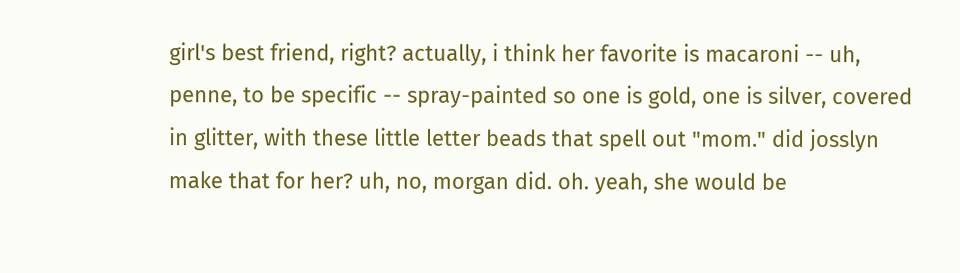girl's best friend, right? actually, i think her favorite is macaroni -- uh, penne, to be specific -- spray-painted so one is gold, one is silver, covered in glitter, with these little letter beads that spell out "mom." did josslyn make that for her? uh, no, morgan did. oh. yeah, she would be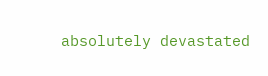absolutely devastated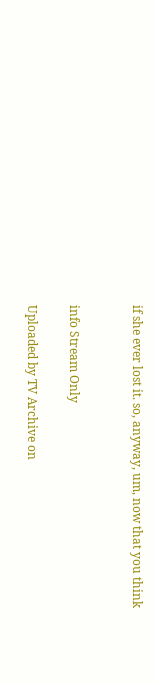if she ever lost it. so, anyway, um, now that you think


info Stream Only

Uploaded by TV Archive on